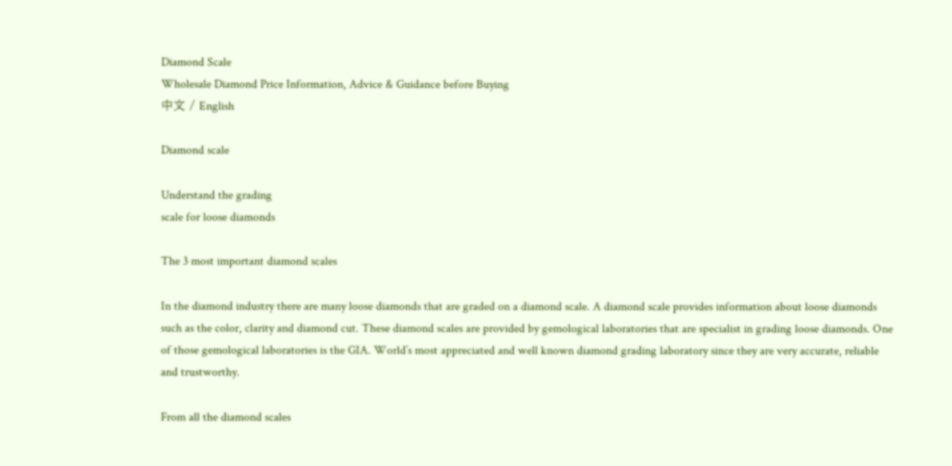Diamond Scale
Wholesale Diamond Price Information, Advice & Guidance before Buying
中文 / English

Diamond scale

Understand the grading
scale for loose diamonds

The 3 most important diamond scales

In the diamond industry there are many loose diamonds that are graded on a diamond scale. A diamond scale provides information about loose diamonds such as the color, clarity and diamond cut. These diamond scales are provided by gemological laboratories that are specialist in grading loose diamonds. One of those gemological laboratories is the GIA. World’s most appreciated and well known diamond grading laboratory since they are very accurate, reliable and trustworthy.

From all the diamond scales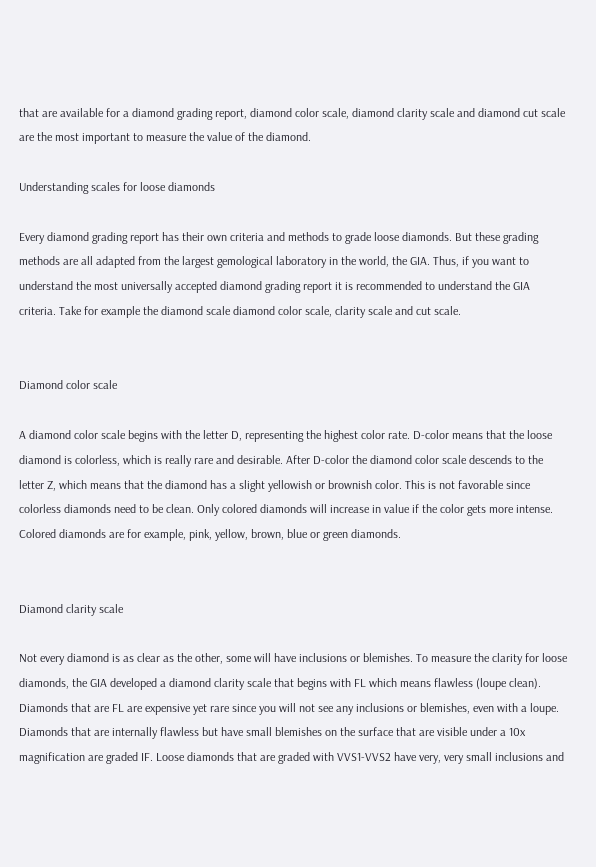that are available for a diamond grading report, diamond color scale, diamond clarity scale and diamond cut scale are the most important to measure the value of the diamond.

Understanding scales for loose diamonds

Every diamond grading report has their own criteria and methods to grade loose diamonds. But these grading methods are all adapted from the largest gemological laboratory in the world, the GIA. Thus, if you want to understand the most universally accepted diamond grading report it is recommended to understand the GIA criteria. Take for example the diamond scale diamond color scale, clarity scale and cut scale.


Diamond color scale

A diamond color scale begins with the letter D, representing the highest color rate. D-color means that the loose diamond is colorless, which is really rare and desirable. After D-color the diamond color scale descends to the letter Z, which means that the diamond has a slight yellowish or brownish color. This is not favorable since colorless diamonds need to be clean. Only colored diamonds will increase in value if the color gets more intense. Colored diamonds are for example, pink, yellow, brown, blue or green diamonds.


Diamond clarity scale

Not every diamond is as clear as the other, some will have inclusions or blemishes. To measure the clarity for loose diamonds, the GIA developed a diamond clarity scale that begins with FL which means flawless (loupe clean). Diamonds that are FL are expensive yet rare since you will not see any inclusions or blemishes, even with a loupe. Diamonds that are internally flawless but have small blemishes on the surface that are visible under a 10x magnification are graded IF. Loose diamonds that are graded with VVS1-VVS2 have very, very small inclusions and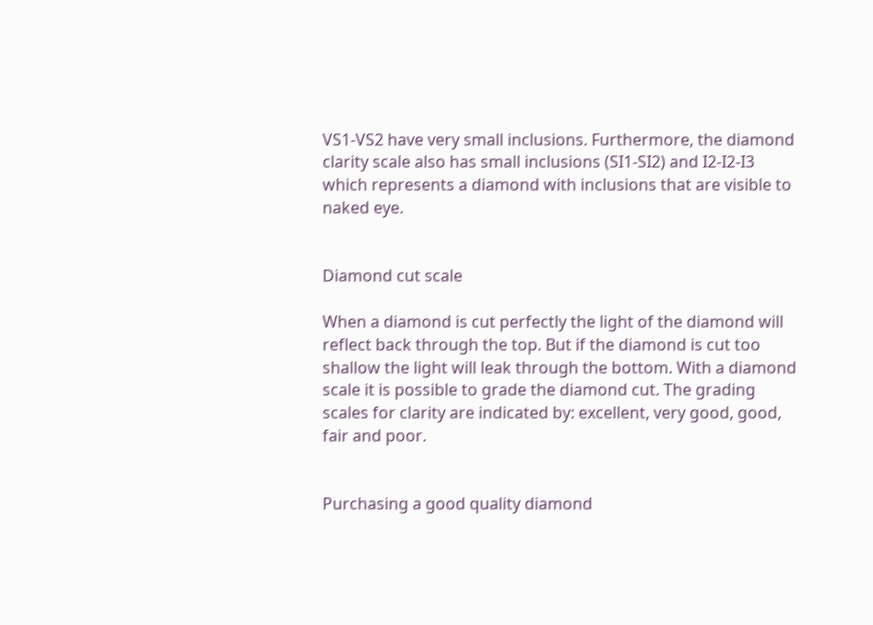VS1-VS2 have very small inclusions. Furthermore, the diamond clarity scale also has small inclusions (SI1-SI2) and I2-I2-I3 which represents a diamond with inclusions that are visible to naked eye.


Diamond cut scale

When a diamond is cut perfectly the light of the diamond will reflect back through the top. But if the diamond is cut too shallow the light will leak through the bottom. With a diamond scale it is possible to grade the diamond cut. The grading scales for clarity are indicated by: excellent, very good, good, fair and poor.


Purchasing a good quality diamond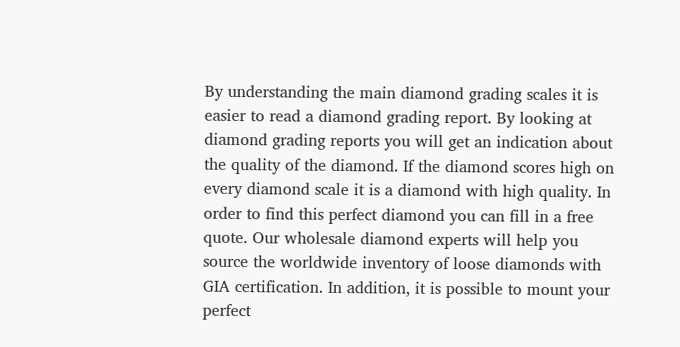By understanding the main diamond grading scales it is easier to read a diamond grading report. By looking at diamond grading reports you will get an indication about the quality of the diamond. If the diamond scores high on every diamond scale it is a diamond with high quality. In order to find this perfect diamond you can fill in a free quote. Our wholesale diamond experts will help you source the worldwide inventory of loose diamonds with GIA certification. In addition, it is possible to mount your perfect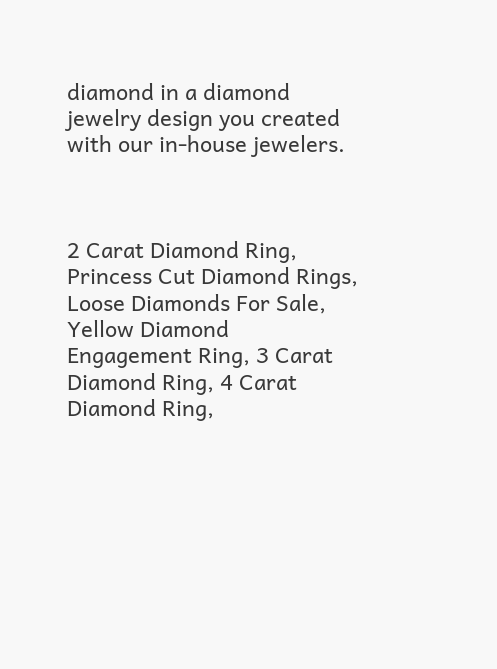diamond in a diamond jewelry design you created with our in-house jewelers.



2 Carat Diamond Ring, Princess Cut Diamond Rings, Loose Diamonds For Sale, Yellow Diamond Engagement Ring, 3 Carat Diamond Ring, 4 Carat Diamond Ring,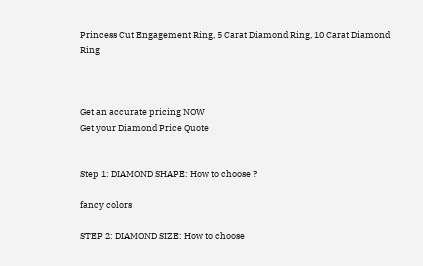Princess Cut Engagement Ring, 5 Carat Diamond Ring, 10 Carat Diamond Ring



Get an accurate pricing NOW
Get your Diamond Price Quote


Step 1: DIAMOND SHAPE: How to choose ?

fancy colors

STEP 2: DIAMOND SIZE: How to choose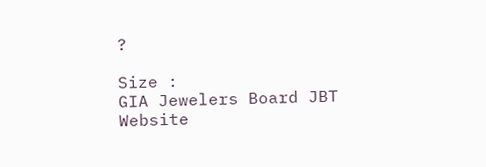?

Size :
GIA Jewelers Board JBT Website